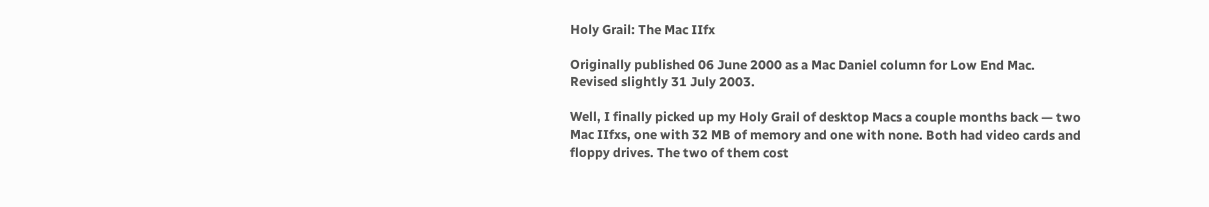Holy Grail: The Mac IIfx

Originally published 06 June 2000 as a Mac Daniel column for Low End Mac.
Revised slightly 31 July 2003.

Well, I finally picked up my Holy Grail of desktop Macs a couple months back — two Mac IIfxs, one with 32 MB of memory and one with none. Both had video cards and floppy drives. The two of them cost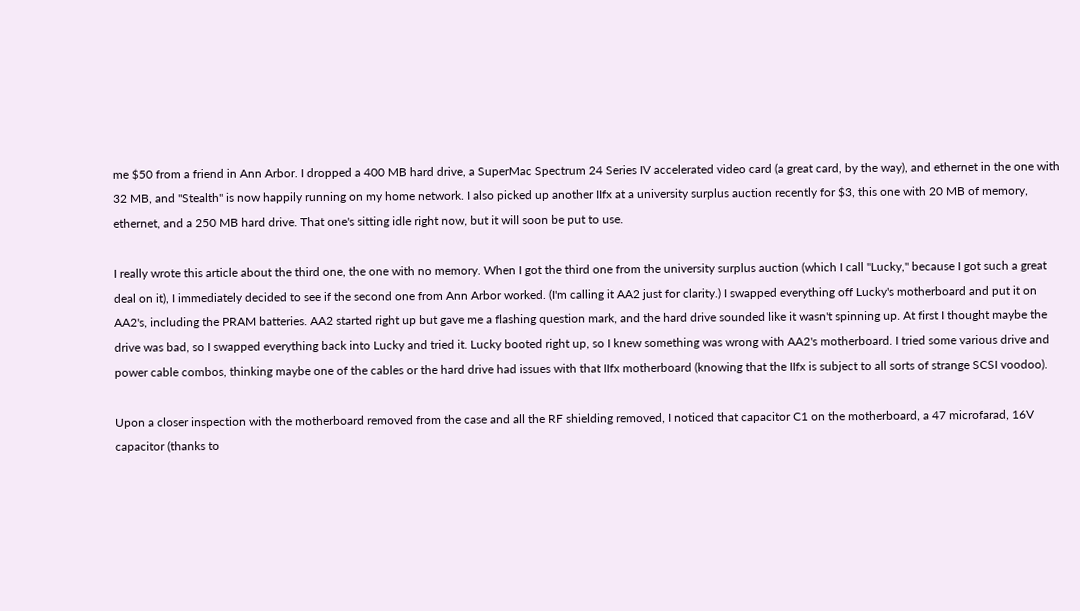me $50 from a friend in Ann Arbor. I dropped a 400 MB hard drive, a SuperMac Spectrum 24 Series IV accelerated video card (a great card, by the way), and ethernet in the one with 32 MB, and "Stealth" is now happily running on my home network. I also picked up another IIfx at a university surplus auction recently for $3, this one with 20 MB of memory, ethernet, and a 250 MB hard drive. That one's sitting idle right now, but it will soon be put to use.

I really wrote this article about the third one, the one with no memory. When I got the third one from the university surplus auction (which I call "Lucky," because I got such a great deal on it), I immediately decided to see if the second one from Ann Arbor worked. (I'm calling it AA2 just for clarity.) I swapped everything off Lucky's motherboard and put it on AA2's, including the PRAM batteries. AA2 started right up but gave me a flashing question mark, and the hard drive sounded like it wasn't spinning up. At first I thought maybe the drive was bad, so I swapped everything back into Lucky and tried it. Lucky booted right up, so I knew something was wrong with AA2's motherboard. I tried some various drive and power cable combos, thinking maybe one of the cables or the hard drive had issues with that IIfx motherboard (knowing that the IIfx is subject to all sorts of strange SCSI voodoo).

Upon a closer inspection with the motherboard removed from the case and all the RF shielding removed, I noticed that capacitor C1 on the motherboard, a 47 microfarad, 16V capacitor (thanks to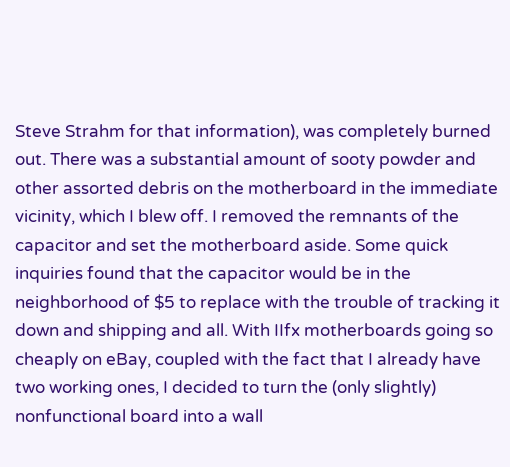Steve Strahm for that information), was completely burned out. There was a substantial amount of sooty powder and other assorted debris on the motherboard in the immediate vicinity, which I blew off. I removed the remnants of the capacitor and set the motherboard aside. Some quick inquiries found that the capacitor would be in the neighborhood of $5 to replace with the trouble of tracking it down and shipping and all. With IIfx motherboards going so cheaply on eBay, coupled with the fact that I already have two working ones, I decided to turn the (only slightly) nonfunctional board into a wall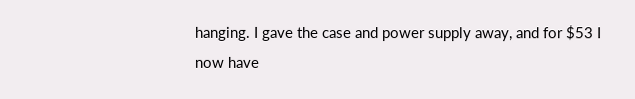hanging. I gave the case and power supply away, and for $53 I now have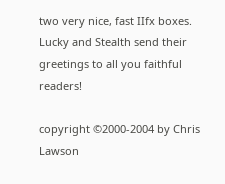two very nice, fast IIfx boxes. Lucky and Stealth send their greetings to all you faithful readers!

copyright ©2000-2004 by Chris Lawson